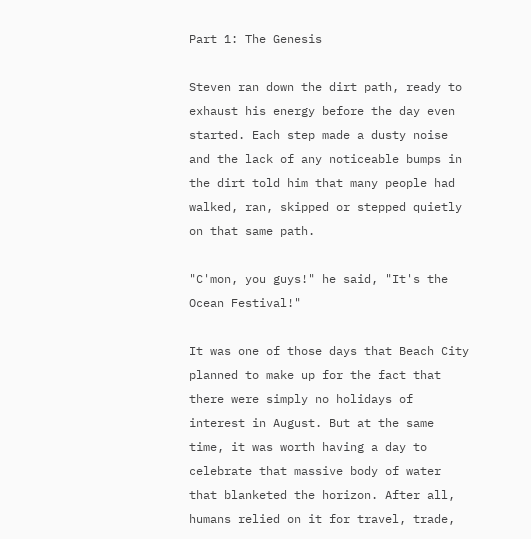Part 1: The Genesis

Steven ran down the dirt path, ready to exhaust his energy before the day even started. Each step made a dusty noise and the lack of any noticeable bumps in the dirt told him that many people had walked, ran, skipped or stepped quietly on that same path.

"C'mon, you guys!" he said, "It's the Ocean Festival!"

It was one of those days that Beach City planned to make up for the fact that there were simply no holidays of interest in August. But at the same time, it was worth having a day to celebrate that massive body of water that blanketed the horizon. After all, humans relied on it for travel, trade,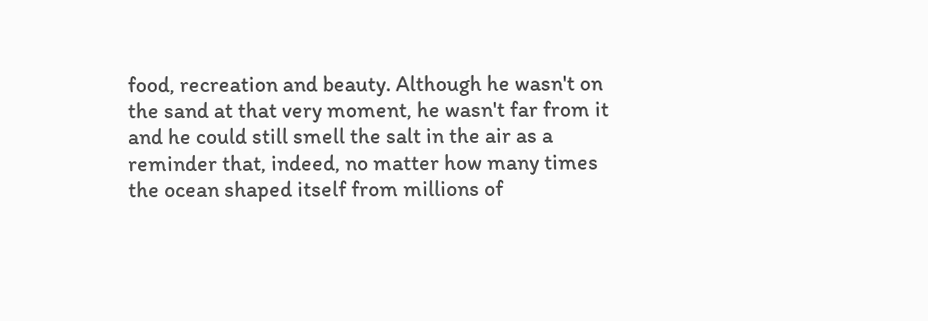food, recreation and beauty. Although he wasn't on the sand at that very moment, he wasn't far from it and he could still smell the salt in the air as a reminder that, indeed, no matter how many times the ocean shaped itself from millions of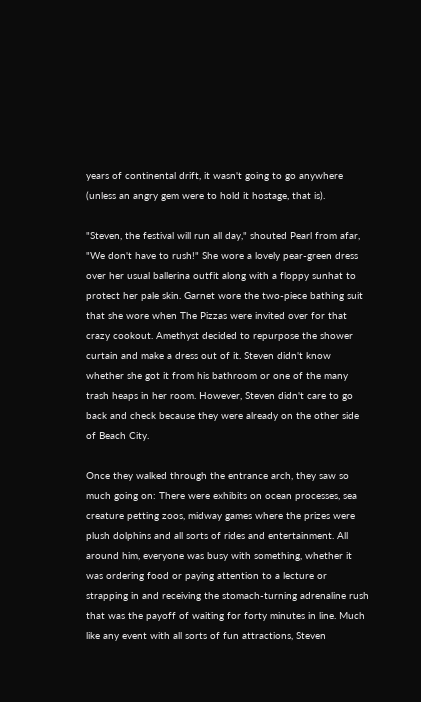years of continental drift, it wasn't going to go anywhere (unless an angry gem were to hold it hostage, that is).

"Steven, the festival will run all day," shouted Pearl from afar, "We don't have to rush!" She wore a lovely pear-green dress over her usual ballerina outfit along with a floppy sunhat to protect her pale skin. Garnet wore the two-piece bathing suit that she wore when The Pizzas were invited over for that crazy cookout. Amethyst decided to repurpose the shower curtain and make a dress out of it. Steven didn't know whether she got it from his bathroom or one of the many trash heaps in her room. However, Steven didn't care to go back and check because they were already on the other side of Beach City.

Once they walked through the entrance arch, they saw so much going on: There were exhibits on ocean processes, sea creature petting zoos, midway games where the prizes were plush dolphins and all sorts of rides and entertainment. All around him, everyone was busy with something, whether it was ordering food or paying attention to a lecture or strapping in and receiving the stomach-turning adrenaline rush that was the payoff of waiting for forty minutes in line. Much like any event with all sorts of fun attractions, Steven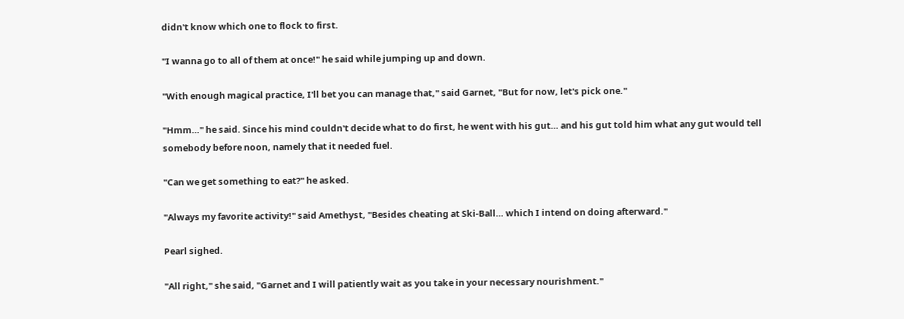didn't know which one to flock to first.

"I wanna go to all of them at once!" he said while jumping up and down.

"With enough magical practice, I'll bet you can manage that," said Garnet, "But for now, let's pick one."

"Hmm…" he said. Since his mind couldn't decide what to do first, he went with his gut… and his gut told him what any gut would tell somebody before noon, namely that it needed fuel.

"Can we get something to eat?" he asked.

"Always my favorite activity!" said Amethyst, "Besides cheating at Ski-Ball… which I intend on doing afterward."

Pearl sighed.

"All right," she said, "Garnet and I will patiently wait as you take in your necessary nourishment."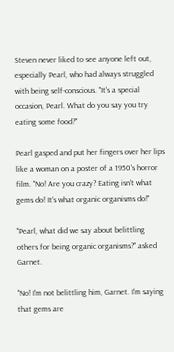Steven never liked to see anyone left out, especially Pearl, who had always struggled with being self-conscious. "It's a special occasion, Pearl. What do you say you try eating some food?"

Pearl gasped and put her fingers over her lips like a woman on a poster of a 1950's horror film. "No! Are you crazy? Eating isn't what gems do! It's what organic organisms do!"

"Pearl, what did we say about belittling others for being organic organisms?" asked Garnet.

"No! I'm not belittling him, Garnet. I'm saying that gems are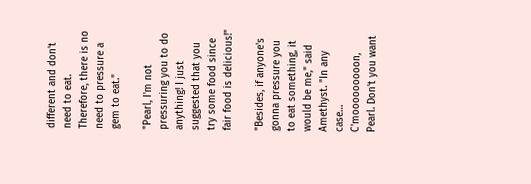different and don't need to eat. Therefore, there is no need to pressure a gem to eat."

"Pearl, I'm not pressuring you to do anything! I just suggested that you try some food since fair food is delicious!"

"Besides, if anyone's gonna pressure you to eat something, it would be me," said Amethyst. "In any case… C'mooooooooon, Pearl. Don't you want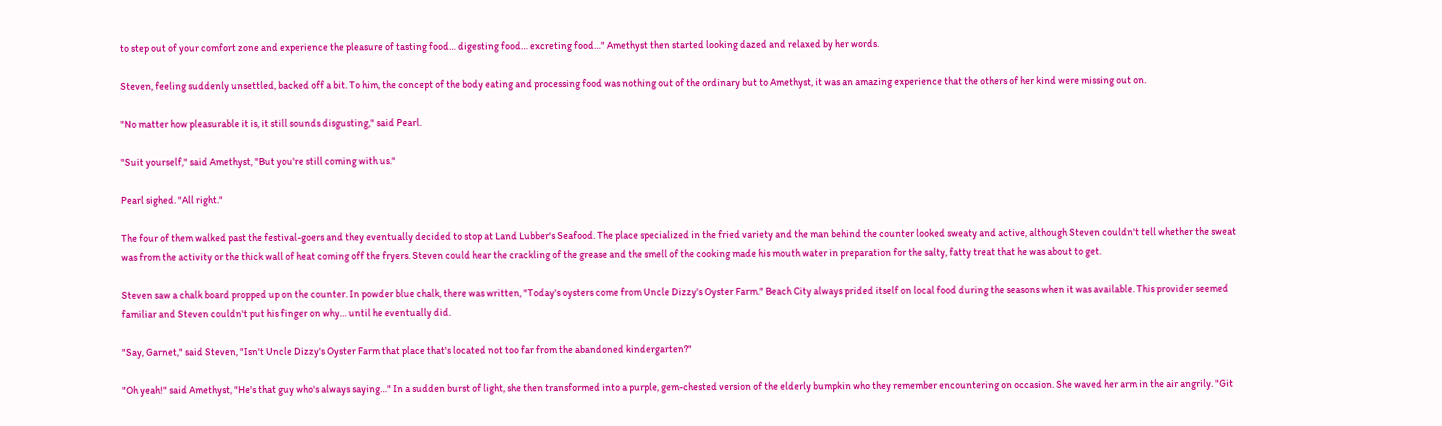to step out of your comfort zone and experience the pleasure of tasting food… digesting food… excreting food…" Amethyst then started looking dazed and relaxed by her words.

Steven, feeling suddenly unsettled, backed off a bit. To him, the concept of the body eating and processing food was nothing out of the ordinary but to Amethyst, it was an amazing experience that the others of her kind were missing out on.

"No matter how pleasurable it is, it still sounds disgusting," said Pearl.

"Suit yourself," said Amethyst, "But you're still coming with us."

Pearl sighed. "All right."

The four of them walked past the festival-goers and they eventually decided to stop at Land Lubber's Seafood. The place specialized in the fried variety and the man behind the counter looked sweaty and active, although Steven couldn't tell whether the sweat was from the activity or the thick wall of heat coming off the fryers. Steven could hear the crackling of the grease and the smell of the cooking made his mouth water in preparation for the salty, fatty treat that he was about to get.

Steven saw a chalk board propped up on the counter. In powder blue chalk, there was written, "Today's oysters come from Uncle Dizzy's Oyster Farm." Beach City always prided itself on local food during the seasons when it was available. This provider seemed familiar and Steven couldn't put his finger on why… until he eventually did.

"Say, Garnet," said Steven, "Isn't Uncle Dizzy's Oyster Farm that place that's located not too far from the abandoned kindergarten?"

"Oh yeah!" said Amethyst, "He's that guy who's always saying…" In a sudden burst of light, she then transformed into a purple, gem-chested version of the elderly bumpkin who they remember encountering on occasion. She waved her arm in the air angrily. "Git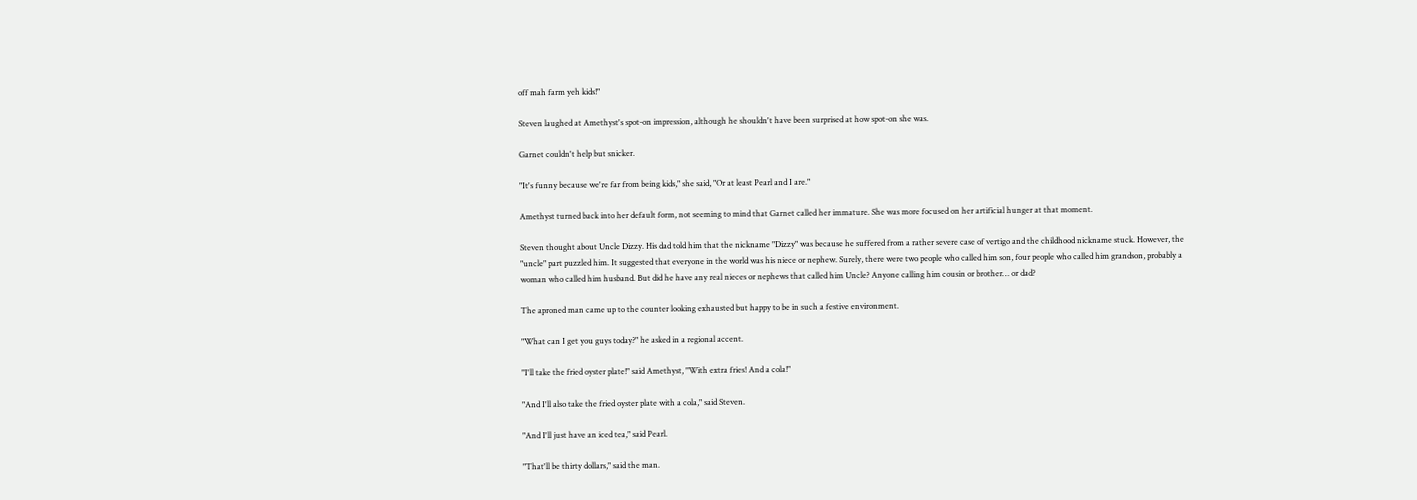off mah farm yeh kids!"

Steven laughed at Amethyst's spot-on impression, although he shouldn't have been surprised at how spot-on she was.

Garnet couldn't help but snicker.

"It's funny because we're far from being kids," she said, "Or at least Pearl and I are."

Amethyst turned back into her default form, not seeming to mind that Garnet called her immature. She was more focused on her artificial hunger at that moment.

Steven thought about Uncle Dizzy. His dad told him that the nickname "Dizzy" was because he suffered from a rather severe case of vertigo and the childhood nickname stuck. However, the "uncle" part puzzled him. It suggested that everyone in the world was his niece or nephew. Surely, there were two people who called him son, four people who called him grandson, probably a woman who called him husband. But did he have any real nieces or nephews that called him Uncle? Anyone calling him cousin or brother… or dad?

The aproned man came up to the counter looking exhausted but happy to be in such a festive environment.

"What can I get you guys today?" he asked in a regional accent.

"I'll take the fried oyster plate!" said Amethyst, "With extra fries! And a cola!"

"And I'll also take the fried oyster plate with a cola," said Steven.

"And I'll just have an iced tea," said Pearl.

"That'll be thirty dollars," said the man.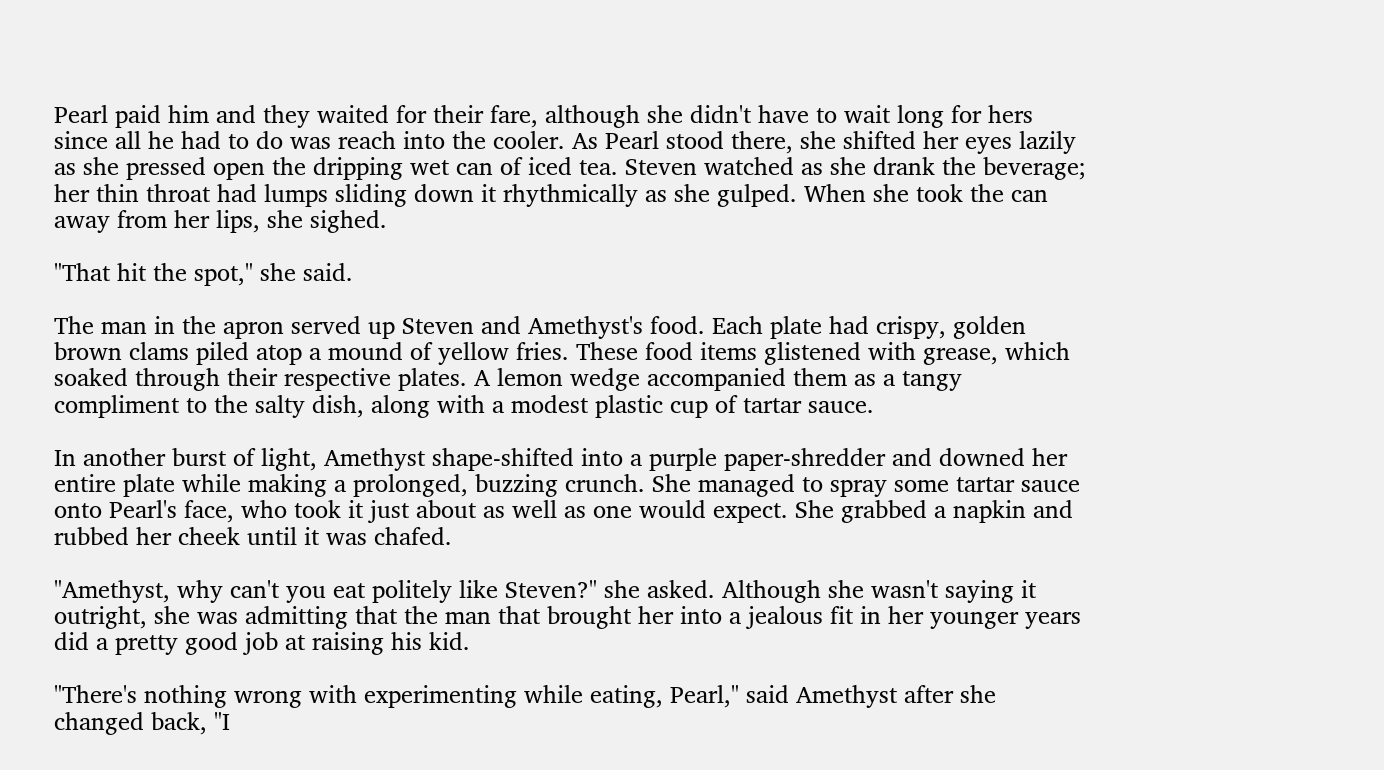Pearl paid him and they waited for their fare, although she didn't have to wait long for hers since all he had to do was reach into the cooler. As Pearl stood there, she shifted her eyes lazily as she pressed open the dripping wet can of iced tea. Steven watched as she drank the beverage; her thin throat had lumps sliding down it rhythmically as she gulped. When she took the can away from her lips, she sighed.

"That hit the spot," she said.

The man in the apron served up Steven and Amethyst's food. Each plate had crispy, golden brown clams piled atop a mound of yellow fries. These food items glistened with grease, which soaked through their respective plates. A lemon wedge accompanied them as a tangy compliment to the salty dish, along with a modest plastic cup of tartar sauce.

In another burst of light, Amethyst shape-shifted into a purple paper-shredder and downed her entire plate while making a prolonged, buzzing crunch. She managed to spray some tartar sauce onto Pearl's face, who took it just about as well as one would expect. She grabbed a napkin and rubbed her cheek until it was chafed.

"Amethyst, why can't you eat politely like Steven?" she asked. Although she wasn't saying it outright, she was admitting that the man that brought her into a jealous fit in her younger years did a pretty good job at raising his kid.

"There's nothing wrong with experimenting while eating, Pearl," said Amethyst after she changed back, "I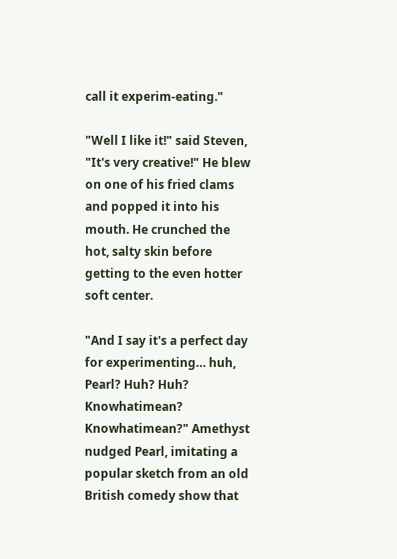call it experim-eating."

"Well I like it!" said Steven, "It's very creative!" He blew on one of his fried clams and popped it into his mouth. He crunched the hot, salty skin before getting to the even hotter soft center.

"And I say it's a perfect day for experimenting… huh, Pearl? Huh? Huh? Knowhatimean? Knowhatimean?" Amethyst nudged Pearl, imitating a popular sketch from an old British comedy show that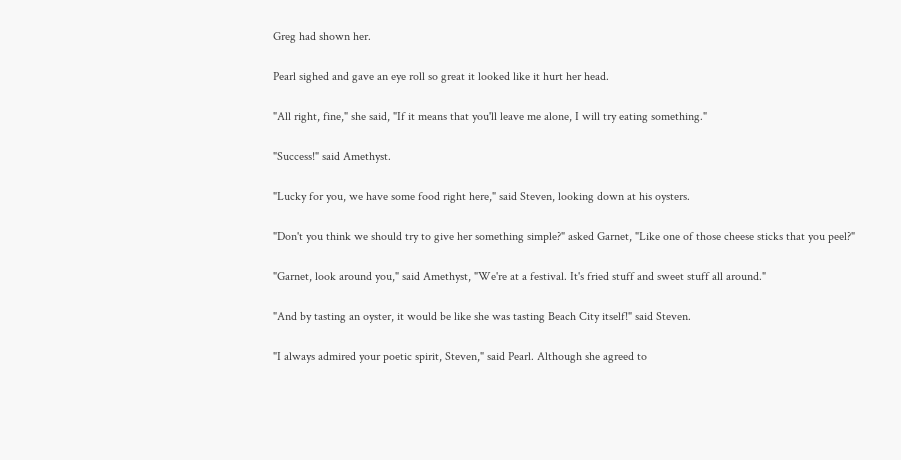Greg had shown her.

Pearl sighed and gave an eye roll so great it looked like it hurt her head.

"All right, fine," she said, "If it means that you'll leave me alone, I will try eating something."

"Success!" said Amethyst.

"Lucky for you, we have some food right here," said Steven, looking down at his oysters.

"Don't you think we should try to give her something simple?" asked Garnet, "Like one of those cheese sticks that you peel?"

"Garnet, look around you," said Amethyst, "We're at a festival. It's fried stuff and sweet stuff all around."

"And by tasting an oyster, it would be like she was tasting Beach City itself!" said Steven.

"I always admired your poetic spirit, Steven," said Pearl. Although she agreed to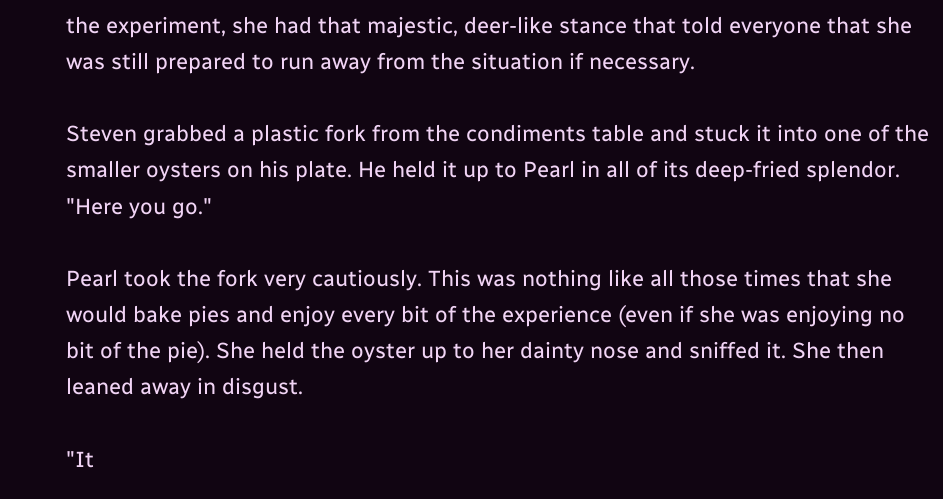the experiment, she had that majestic, deer-like stance that told everyone that she was still prepared to run away from the situation if necessary.

Steven grabbed a plastic fork from the condiments table and stuck it into one of the smaller oysters on his plate. He held it up to Pearl in all of its deep-fried splendor. "Here you go."

Pearl took the fork very cautiously. This was nothing like all those times that she would bake pies and enjoy every bit of the experience (even if she was enjoying no bit of the pie). She held the oyster up to her dainty nose and sniffed it. She then leaned away in disgust.

"It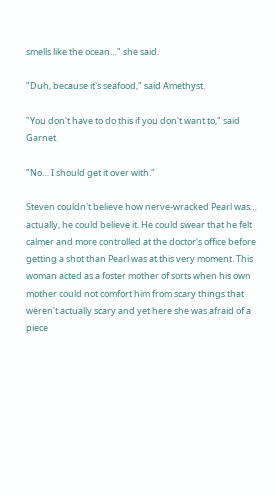smells like the ocean…" she said.

"Duh, because it's seafood," said Amethyst.

"You don't have to do this if you don't want to," said Garnet.

"No… I should get it over with."

Steven couldn't believe how nerve-wracked Pearl was… actually, he could believe it. He could swear that he felt calmer and more controlled at the doctor's office before getting a shot than Pearl was at this very moment. This woman acted as a foster mother of sorts when his own mother could not comfort him from scary things that weren't actually scary and yet here she was afraid of a piece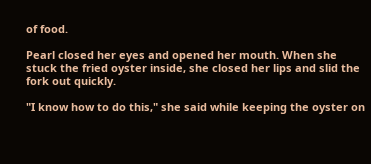of food.

Pearl closed her eyes and opened her mouth. When she stuck the fried oyster inside, she closed her lips and slid the fork out quickly.

"I know how to do this," she said while keeping the oyster on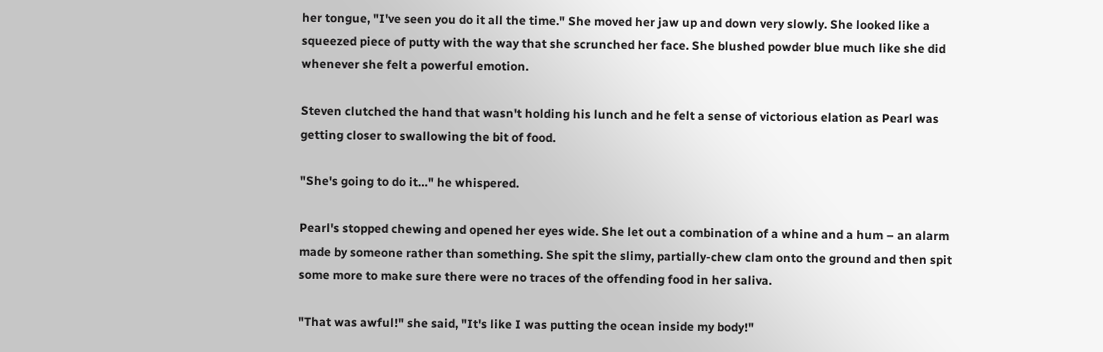her tongue, "I've seen you do it all the time." She moved her jaw up and down very slowly. She looked like a squeezed piece of putty with the way that she scrunched her face. She blushed powder blue much like she did whenever she felt a powerful emotion.

Steven clutched the hand that wasn't holding his lunch and he felt a sense of victorious elation as Pearl was getting closer to swallowing the bit of food.

"She's going to do it…" he whispered.

Pearl's stopped chewing and opened her eyes wide. She let out a combination of a whine and a hum – an alarm made by someone rather than something. She spit the slimy, partially-chew clam onto the ground and then spit some more to make sure there were no traces of the offending food in her saliva.

"That was awful!" she said, "It's like I was putting the ocean inside my body!"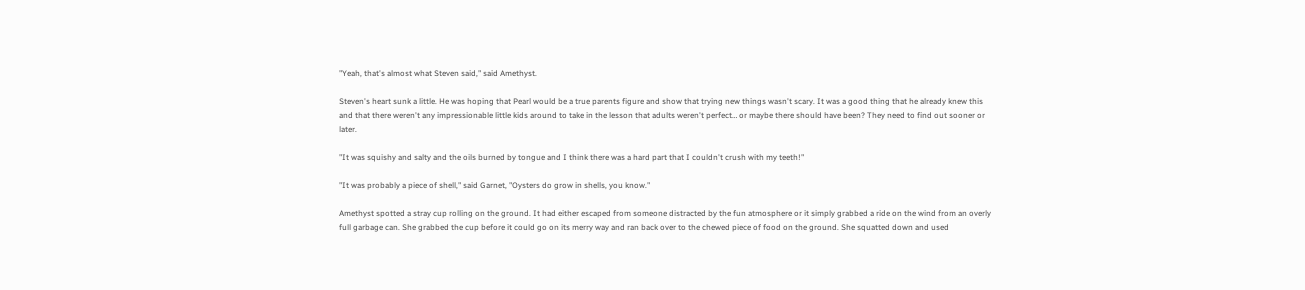"Yeah, that's almost what Steven said," said Amethyst.

Steven's heart sunk a little. He was hoping that Pearl would be a true parents figure and show that trying new things wasn't scary. It was a good thing that he already knew this and that there weren't any impressionable little kids around to take in the lesson that adults weren't perfect… or maybe there should have been? They need to find out sooner or later.

"It was squishy and salty and the oils burned by tongue and I think there was a hard part that I couldn't crush with my teeth!"

"It was probably a piece of shell," said Garnet, "Oysters do grow in shells, you know."

Amethyst spotted a stray cup rolling on the ground. It had either escaped from someone distracted by the fun atmosphere or it simply grabbed a ride on the wind from an overly full garbage can. She grabbed the cup before it could go on its merry way and ran back over to the chewed piece of food on the ground. She squatted down and used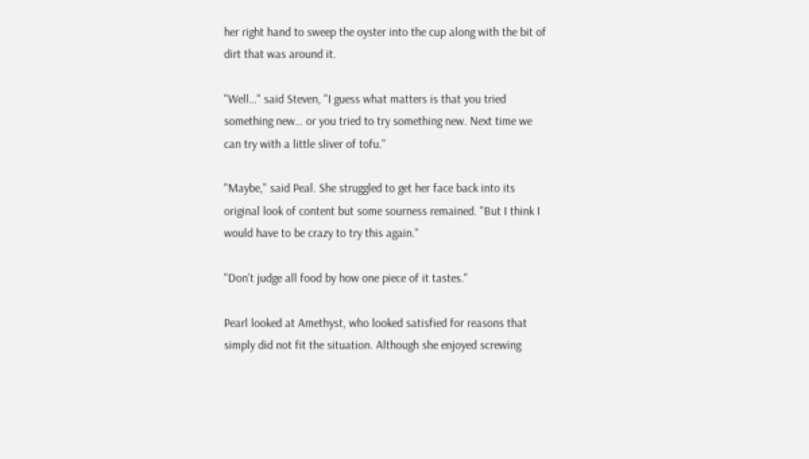her right hand to sweep the oyster into the cup along with the bit of dirt that was around it.

"Well…" said Steven, "I guess what matters is that you tried something new… or you tried to try something new. Next time we can try with a little sliver of tofu."

"Maybe," said Peal. She struggled to get her face back into its original look of content but some sourness remained. "But I think I would have to be crazy to try this again."

"Don't judge all food by how one piece of it tastes."

Pearl looked at Amethyst, who looked satisfied for reasons that simply did not fit the situation. Although she enjoyed screwing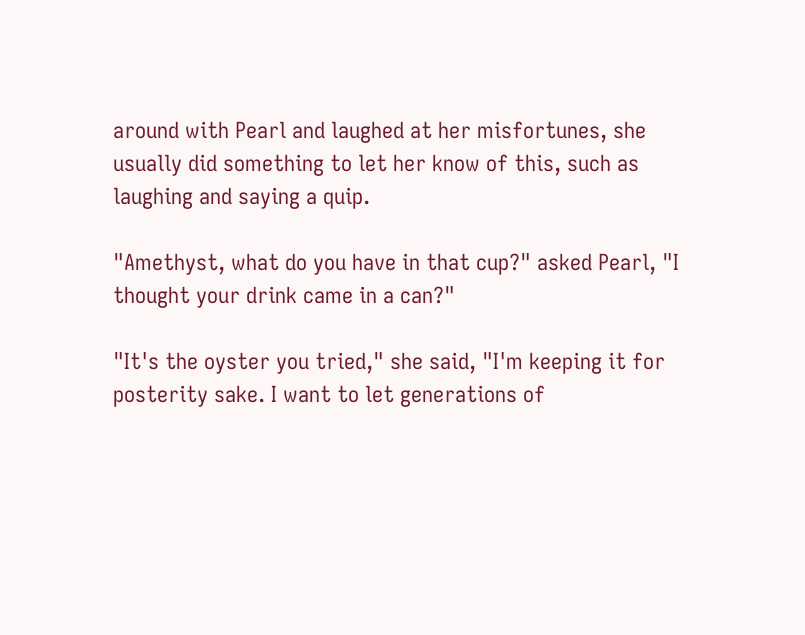around with Pearl and laughed at her misfortunes, she usually did something to let her know of this, such as laughing and saying a quip.

"Amethyst, what do you have in that cup?" asked Pearl, "I thought your drink came in a can?"

"It's the oyster you tried," she said, "I'm keeping it for posterity sake. I want to let generations of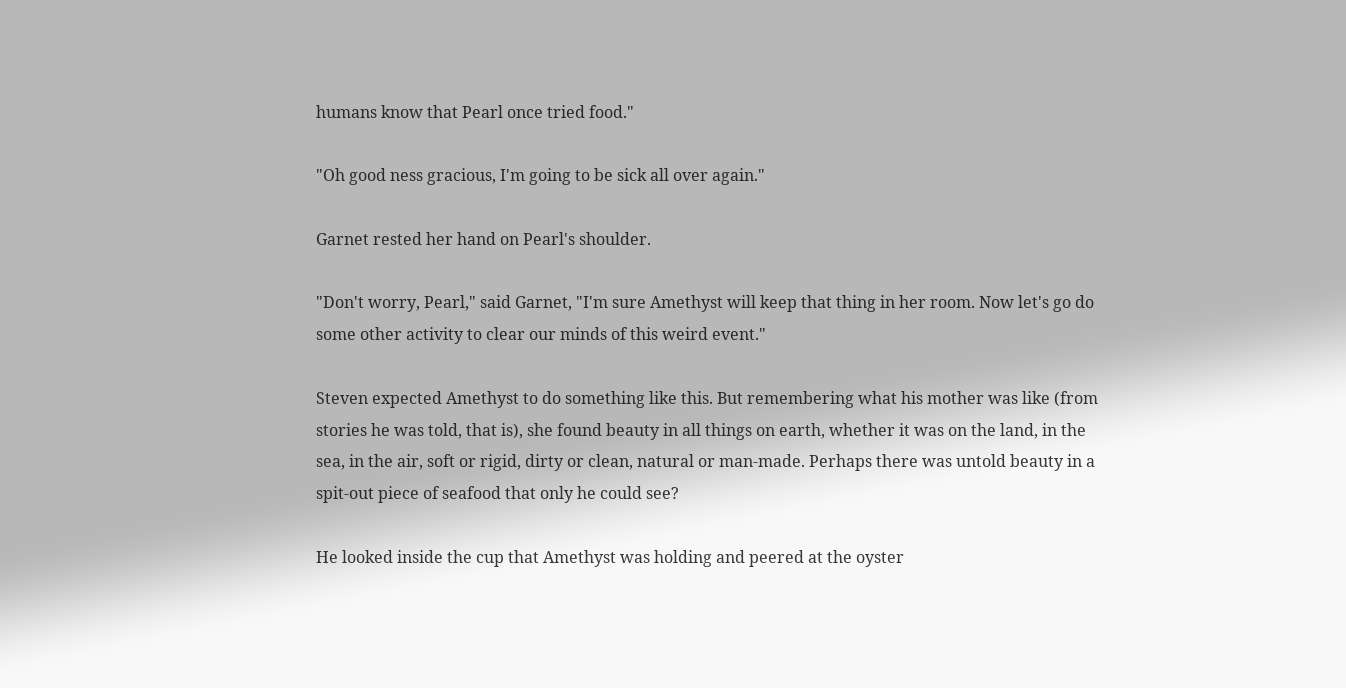humans know that Pearl once tried food."

"Oh good ness gracious, I'm going to be sick all over again."

Garnet rested her hand on Pearl's shoulder.

"Don't worry, Pearl," said Garnet, "I'm sure Amethyst will keep that thing in her room. Now let's go do some other activity to clear our minds of this weird event."

Steven expected Amethyst to do something like this. But remembering what his mother was like (from stories he was told, that is), she found beauty in all things on earth, whether it was on the land, in the sea, in the air, soft or rigid, dirty or clean, natural or man-made. Perhaps there was untold beauty in a spit-out piece of seafood that only he could see?

He looked inside the cup that Amethyst was holding and peered at the oyster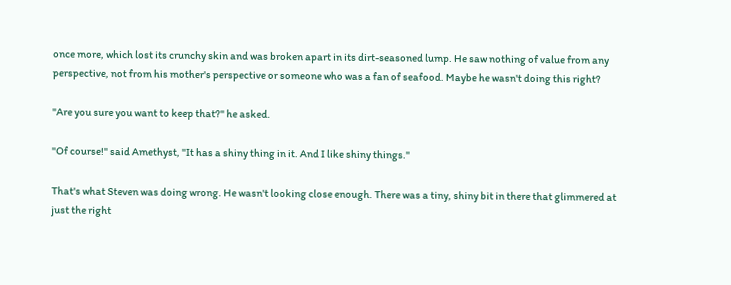once more, which lost its crunchy skin and was broken apart in its dirt-seasoned lump. He saw nothing of value from any perspective, not from his mother's perspective or someone who was a fan of seafood. Maybe he wasn't doing this right?

"Are you sure you want to keep that?" he asked.

"Of course!" said Amethyst, "It has a shiny thing in it. And I like shiny things."

That's what Steven was doing wrong. He wasn't looking close enough. There was a tiny, shiny bit in there that glimmered at just the right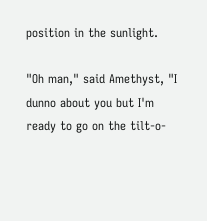position in the sunlight.

"Oh man," said Amethyst, "I dunno about you but I'm ready to go on the tilt-o-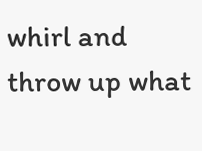whirl and throw up what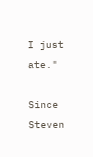I just ate."

Since Steven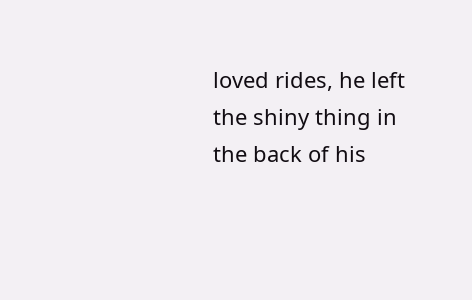loved rides, he left the shiny thing in the back of his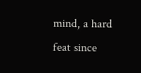mind, a hard feat since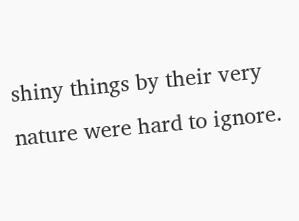shiny things by their very nature were hard to ignore.